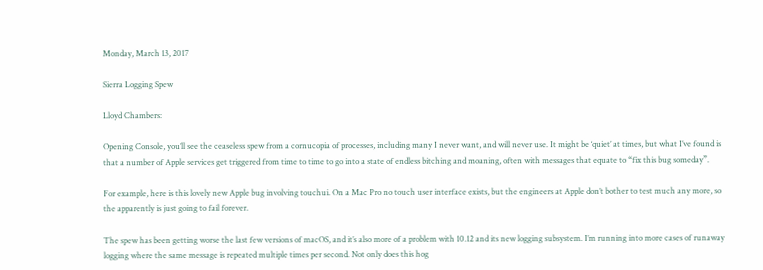Monday, March 13, 2017

Sierra Logging Spew

Lloyd Chambers:

Opening Console, you’ll see the ceaseless spew from a cornucopia of processes, including many I never want, and will never use. It might be ‘quiet’ at times, but what I’ve found is that a number of Apple services get triggered from time to time to go into a state of endless bitching and moaning, often with messages that equate to “fix this bug someday”.

For example, here is this lovely new Apple bug involving touchui. On a Mac Pro no touch user interface exists, but the engineers at Apple don’t bother to test much any more, so the apparently is just going to fail forever.

The spew has been getting worse the last few versions of macOS, and it’s also more of a problem with 10.12 and its new logging subsystem. I’m running into more cases of runaway logging where the same message is repeated multiple times per second. Not only does this hog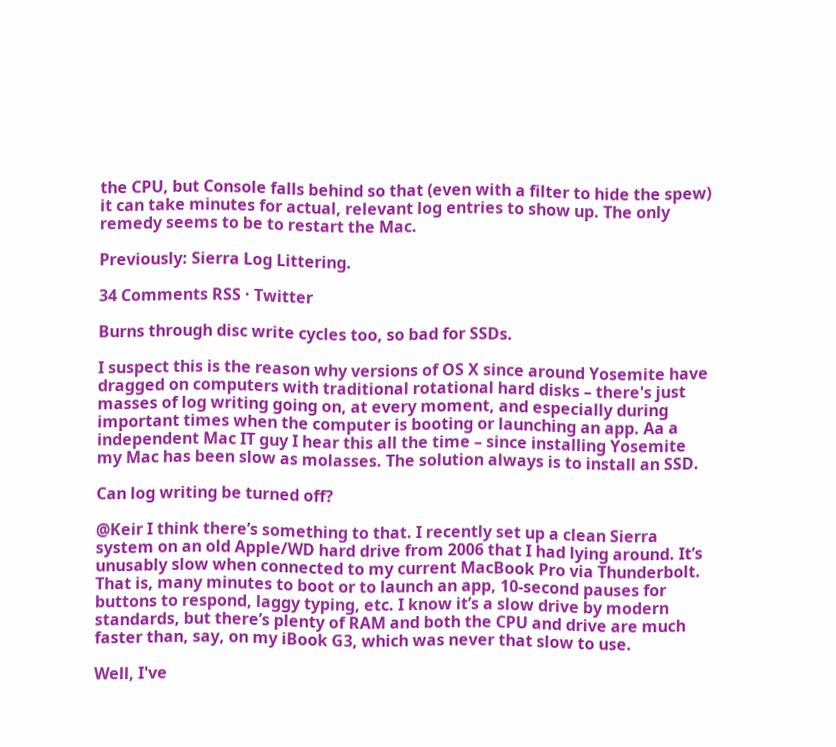the CPU, but Console falls behind so that (even with a filter to hide the spew) it can take minutes for actual, relevant log entries to show up. The only remedy seems to be to restart the Mac.

Previously: Sierra Log Littering.

34 Comments RSS · Twitter

Burns through disc write cycles too, so bad for SSDs.

I suspect this is the reason why versions of OS X since around Yosemite have dragged on computers with traditional rotational hard disks – there's just masses of log writing going on, at every moment, and especially during important times when the computer is booting or launching an app. Aa a independent Mac IT guy I hear this all the time – since installing Yosemite my Mac has been slow as molasses. The solution always is to install an SSD.

Can log writing be turned off?

@Keir I think there’s something to that. I recently set up a clean Sierra system on an old Apple/WD hard drive from 2006 that I had lying around. It’s unusably slow when connected to my current MacBook Pro via Thunderbolt. That is, many minutes to boot or to launch an app, 10-second pauses for buttons to respond, laggy typing, etc. I know it’s a slow drive by modern standards, but there’s plenty of RAM and both the CPU and drive are much faster than, say, on my iBook G3, which was never that slow to use.

Well, I've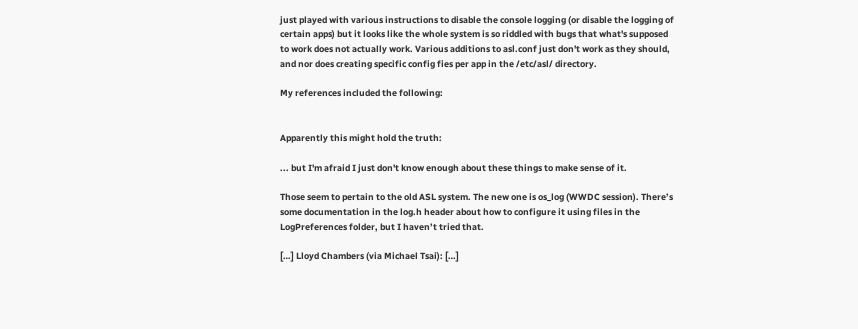just played with various instructions to disable the console logging (or disable the logging of certain apps) but it looks like the whole system is so riddled with bugs that what's supposed to work does not actually work. Various additions to asl.conf just don't work as they should, and nor does creating specific config fies per app in the /etc/asl/ directory.

My references included the following:


Apparently this might hold the truth:

... but I'm afraid I just don't know enough about these things to make sense of it.

Those seem to pertain to the old ASL system. The new one is os_log (WWDC session). There’s some documentation in the log.h header about how to configure it using files in the LogPreferences folder, but I haven’t tried that.

[…] Lloyd Chambers (via Michael Tsai): […]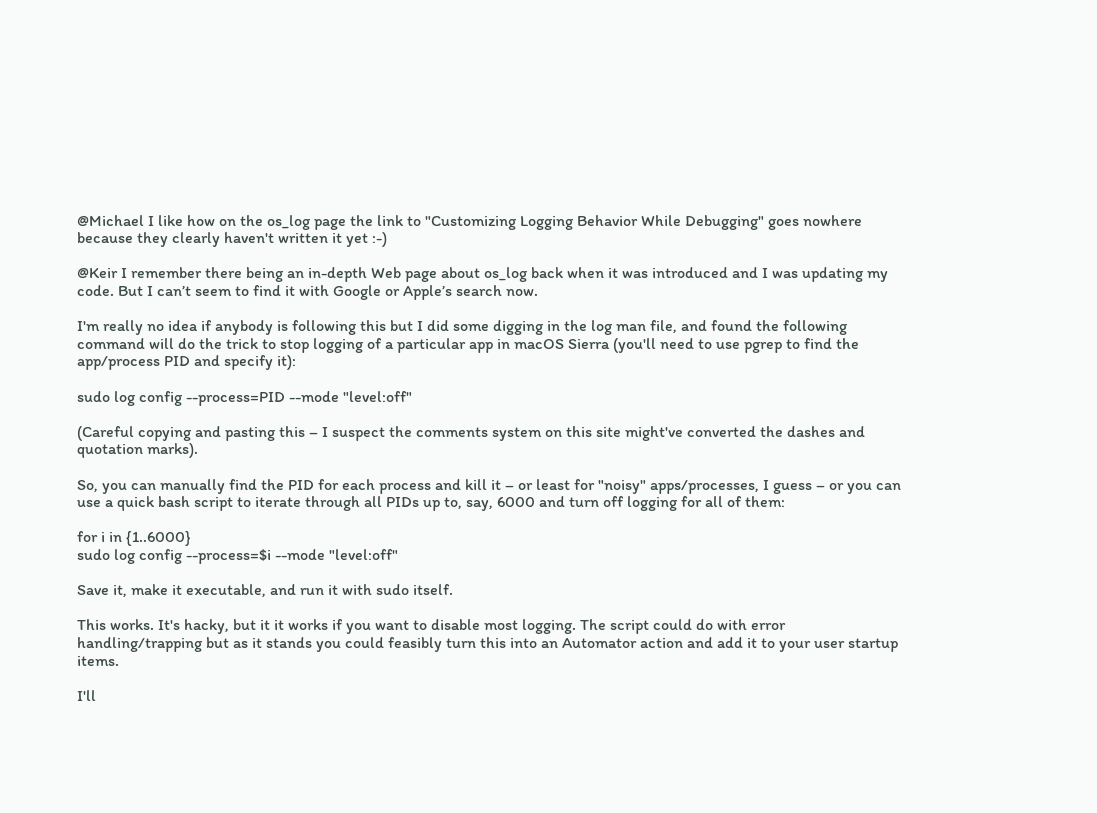@Michael I like how on the os_log page the link to "Customizing Logging Behavior While Debugging" goes nowhere because they clearly haven't written it yet :-)

@Keir I remember there being an in-depth Web page about os_log back when it was introduced and I was updating my code. But I can’t seem to find it with Google or Apple’s search now.

I'm really no idea if anybody is following this but I did some digging in the log man file, and found the following command will do the trick to stop logging of a particular app in macOS Sierra (you'll need to use pgrep to find the app/process PID and specify it):

sudo log config --process=PID --mode "level:off"

(Careful copying and pasting this – I suspect the comments system on this site might've converted the dashes and quotation marks).

So, you can manually find the PID for each process and kill it – or least for "noisy" apps/processes, I guess – or you can use a quick bash script to iterate through all PIDs up to, say, 6000 and turn off logging for all of them:

for i in {1..6000}
sudo log config --process=$i --mode "level:off"

Save it, make it executable, and run it with sudo itself.

This works. It's hacky, but it it works if you want to disable most logging. The script could do with error handling/trapping but as it stands you could feasibly turn this into an Automator action and add it to your user startup items.

I'll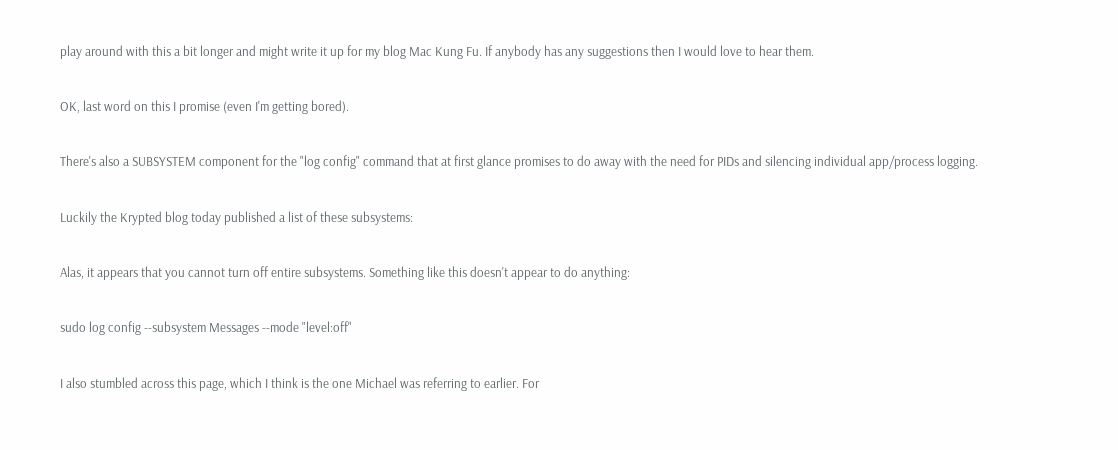play around with this a bit longer and might write it up for my blog Mac Kung Fu. If anybody has any suggestions then I would love to hear them.

OK, last word on this I promise (even I'm getting bored).

There's also a SUBSYSTEM component for the "log config" command that at first glance promises to do away with the need for PIDs and silencing individual app/process logging.

Luckily the Krypted blog today published a list of these subsystems:

Alas, it appears that you cannot turn off entire subsystems. Something like this doesn't appear to do anything:

sudo log config --subsystem Messages --mode "level:off"

I also stumbled across this page, which I think is the one Michael was referring to earlier. For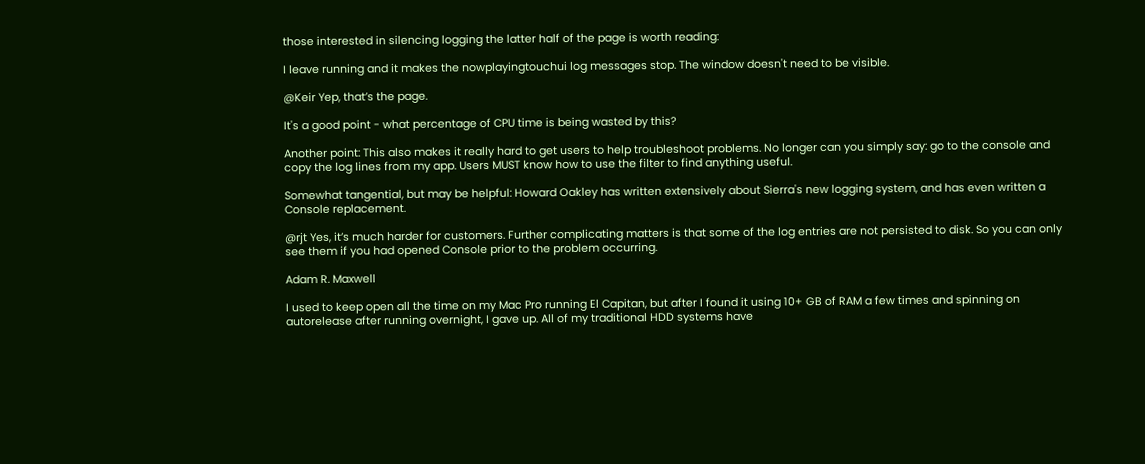those interested in silencing logging the latter half of the page is worth reading:

I leave running and it makes the nowplayingtouchui log messages stop. The window doesn't need to be visible.

@Keir Yep, that’s the page.

It's a good point - what percentage of CPU time is being wasted by this?

Another point: This also makes it really hard to get users to help troubleshoot problems. No longer can you simply say: go to the console and copy the log lines from my app. Users MUST know how to use the filter to find anything useful.

Somewhat tangential, but may be helpful: Howard Oakley has written extensively about Sierra's new logging system, and has even written a Console replacement.

@rjt Yes, it’s much harder for customers. Further complicating matters is that some of the log entries are not persisted to disk. So you can only see them if you had opened Console prior to the problem occurring.

Adam R. Maxwell

I used to keep open all the time on my Mac Pro running El Capitan, but after I found it using 10+ GB of RAM a few times and spinning on autorelease after running overnight, I gave up. All of my traditional HDD systems have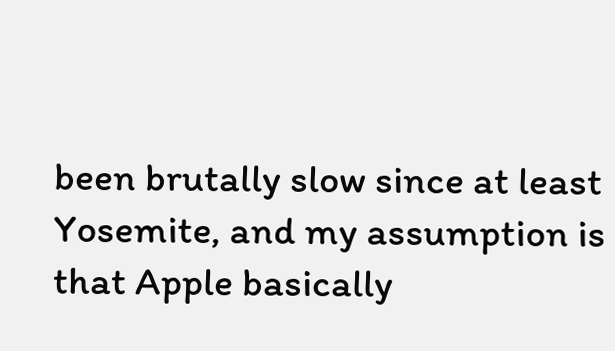been brutally slow since at least Yosemite, and my assumption is that Apple basically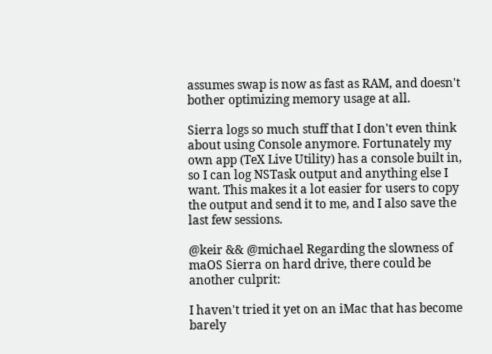assumes swap is now as fast as RAM, and doesn't bother optimizing memory usage at all.

Sierra logs so much stuff that I don't even think about using Console anymore. Fortunately my own app (TeX Live Utility) has a console built in, so I can log NSTask output and anything else I want. This makes it a lot easier for users to copy the output and send it to me, and I also save the last few sessions.

@keir && @michael Regarding the slowness of maOS Sierra on hard drive, there could be another culprit:

I haven't tried it yet on an iMac that has become barely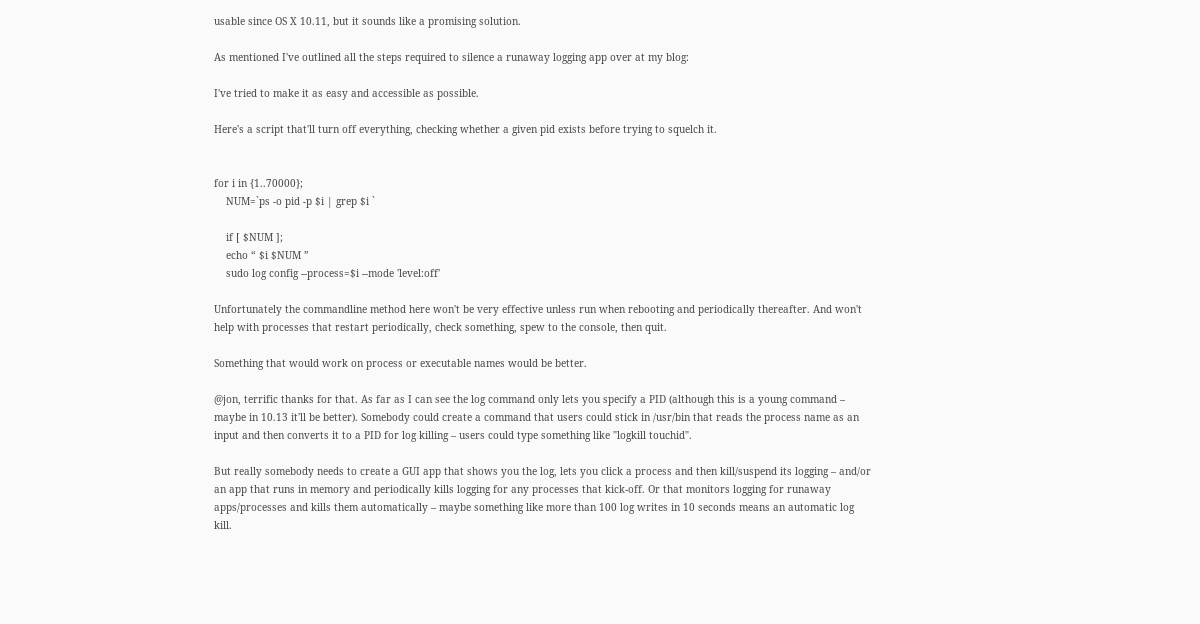usable since OS X 10.11, but it sounds like a promising solution.

As mentioned I've outlined all the steps required to silence a runaway logging app over at my blog:

I've tried to make it as easy and accessible as possible.

Here's a script that'll turn off everything, checking whether a given pid exists before trying to squelch it.


for i in {1..70000};
    NUM=`ps -o pid -p $i | grep $i `

    if [ $NUM ];
    echo “ $i $NUM ”
    sudo log config --process=$i --mode 'level:off'

Unfortunately the commandline method here won't be very effective unless run when rebooting and periodically thereafter. And won't help with processes that restart periodically, check something, spew to the console, then quit.

Something that would work on process or executable names would be better.

@jon, terrific thanks for that. As far as I can see the log command only lets you specify a PID (although this is a young command – maybe in 10.13 it'll be better). Somebody could create a command that users could stick in /usr/bin that reads the process name as an input and then converts it to a PID for log killing – users could type something like "logkill touchid".

But really somebody needs to create a GUI app that shows you the log, lets you click a process and then kill/suspend its logging – and/or an app that runs in memory and periodically kills logging for any processes that kick-off. Or that monitors logging for runaway apps/processes and kills them automatically – maybe something like more than 100 log writes in 10 seconds means an automatic log kill.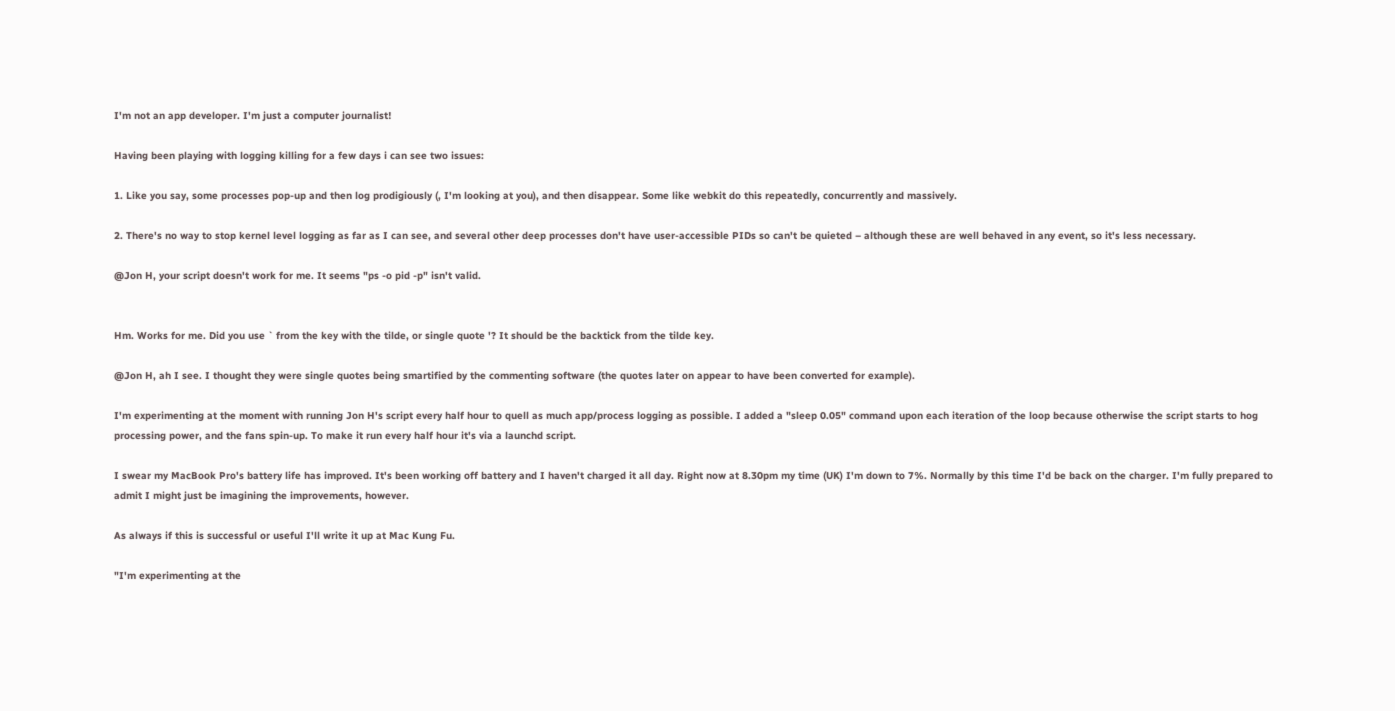I'm not an app developer. I'm just a computer journalist!

Having been playing with logging killing for a few days i can see two issues:

1. Like you say, some processes pop-up and then log prodigiously (, I'm looking at you), and then disappear. Some like webkit do this repeatedly, concurrently and massively.

2. There's no way to stop kernel level logging as far as I can see, and several other deep processes don't have user-accessible PIDs so can't be quieted – although these are well behaved in any event, so it's less necessary.

@Jon H, your script doesn't work for me. It seems "ps -o pid -p" isn't valid.


Hm. Works for me. Did you use ` from the key with the tilde, or single quote '? It should be the backtick from the tilde key.

@Jon H, ah I see. I thought they were single quotes being smartified by the commenting software (the quotes later on appear to have been converted for example).

I'm experimenting at the moment with running Jon H's script every half hour to quell as much app/process logging as possible. I added a "sleep 0.05" command upon each iteration of the loop because otherwise the script starts to hog processing power, and the fans spin-up. To make it run every half hour it's via a launchd script.

I swear my MacBook Pro's battery life has improved. It's been working off battery and I haven't charged it all day. Right now at 8.30pm my time (UK) I'm down to 7%. Normally by this time I'd be back on the charger. I'm fully prepared to admit I might just be imagining the improvements, however.

As always if this is successful or useful I'll write it up at Mac Kung Fu.

"I'm experimenting at the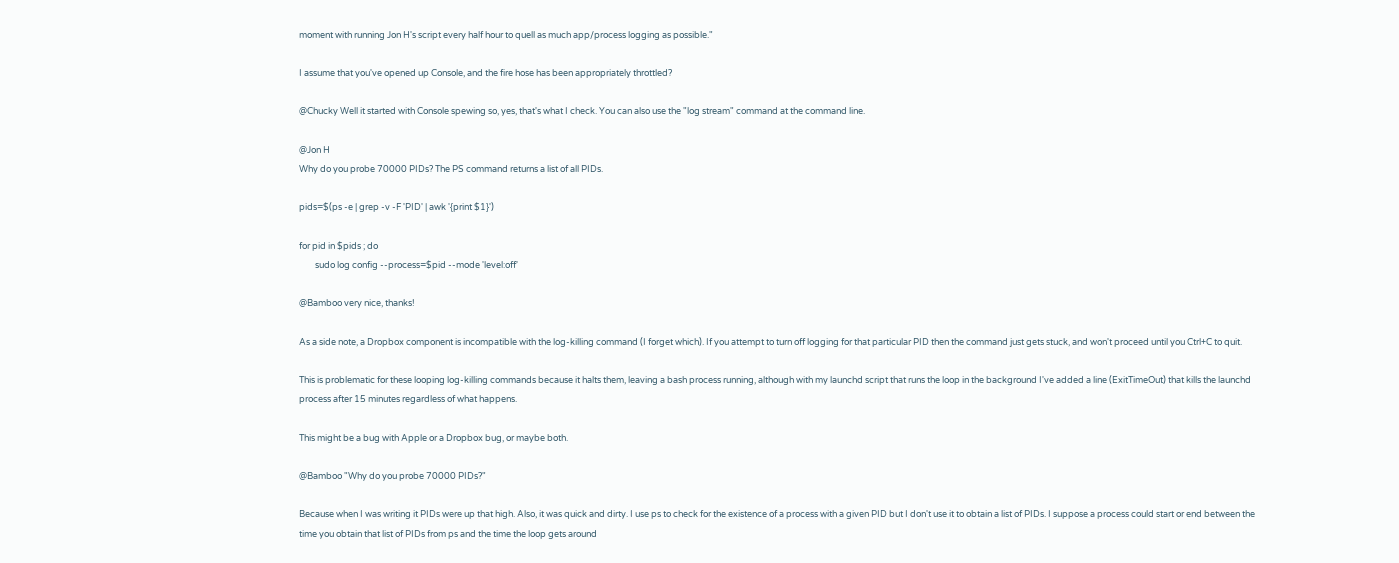moment with running Jon H's script every half hour to quell as much app/process logging as possible."

I assume that you've opened up Console, and the fire hose has been appropriately throttled?

@Chucky Well it started with Console spewing so, yes, that's what I check. You can also use the "log stream" command at the command line.

@Jon H
Why do you probe 70000 PIDs? The PS command returns a list of all PIDs.

pids=$(ps -e | grep -v -F 'PID' | awk '{print $1}')

for pid in $pids ; do
        sudo log config --process=$pid --mode 'level:off'

@Bamboo very nice, thanks!

As a side note, a Dropbox component is incompatible with the log-killing command (I forget which). If you attempt to turn off logging for that particular PID then the command just gets stuck, and won't proceed until you Ctrl+C to quit.

This is problematic for these looping log-killing commands because it halts them, leaving a bash process running, although with my launchd script that runs the loop in the background I've added a line (ExitTimeOut) that kills the launchd process after 15 minutes regardless of what happens.

This might be a bug with Apple or a Dropbox bug, or maybe both.

@Bamboo "Why do you probe 70000 PIDs?"

Because when I was writing it PIDs were up that high. Also, it was quick and dirty. I use ps to check for the existence of a process with a given PID but I don't use it to obtain a list of PIDs. I suppose a process could start or end between the time you obtain that list of PIDs from ps and the time the loop gets around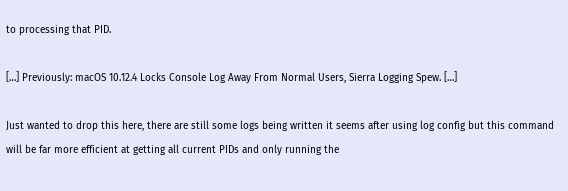to processing that PID.

[…] Previously: macOS 10.12.4 Locks Console Log Away From Normal Users, Sierra Logging Spew. […]

Just wanted to drop this here, there are still some logs being written it seems after using log config but this command will be far more efficient at getting all current PIDs and only running the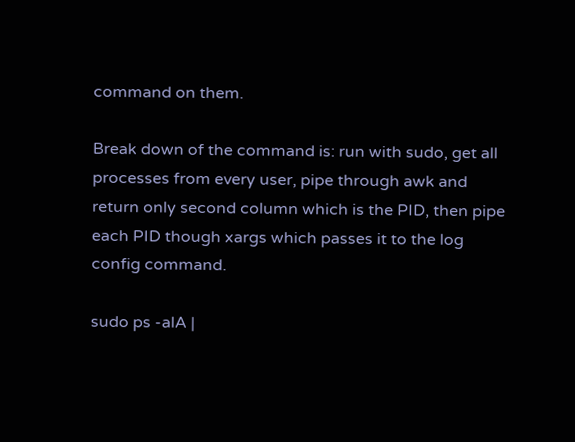command on them.

Break down of the command is: run with sudo, get all processes from every user, pipe through awk and return only second column which is the PID, then pipe each PID though xargs which passes it to the log config command.

sudo ps -alA |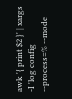awk '{ print $2 }' | xargs -I 'log config --process=% --mode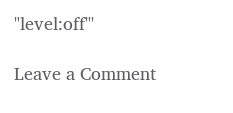"level:off"'

Leave a Comment